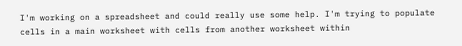I'm working on a spreadsheet and could really use some help. I'm trying to populate cells in a main worksheet with cells from another worksheet within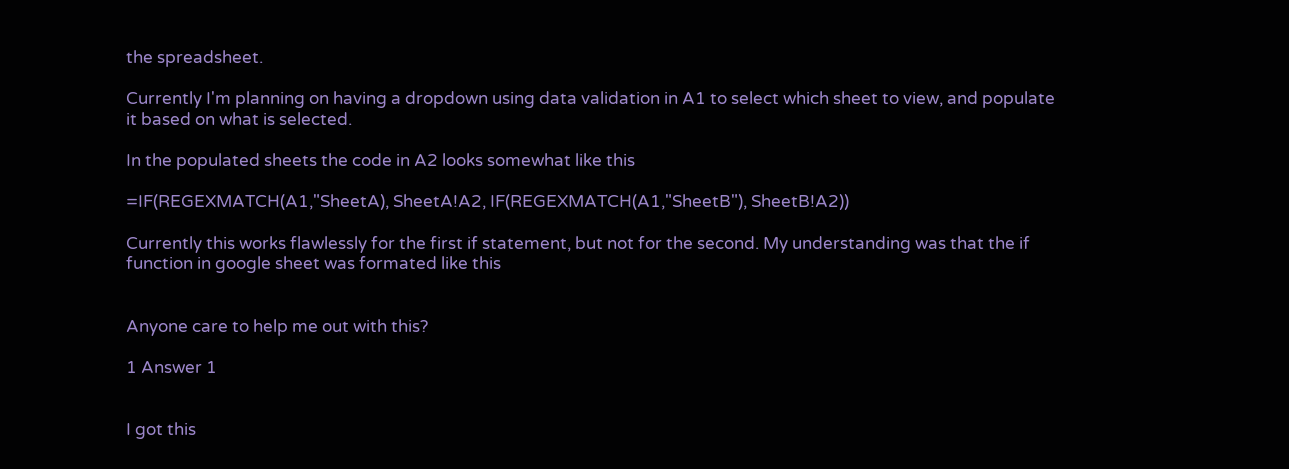the spreadsheet.

Currently I'm planning on having a dropdown using data validation in A1 to select which sheet to view, and populate it based on what is selected.

In the populated sheets the code in A2 looks somewhat like this

=IF(REGEXMATCH(A1,"SheetA), SheetA!A2, IF(REGEXMATCH(A1,"SheetB"), SheetB!A2))

Currently this works flawlessly for the first if statement, but not for the second. My understanding was that the if function in google sheet was formated like this


Anyone care to help me out with this?

1 Answer 1


I got this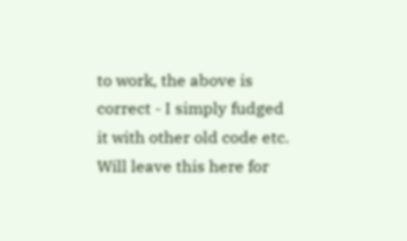to work, the above is correct - I simply fudged it with other old code etc. Will leave this here for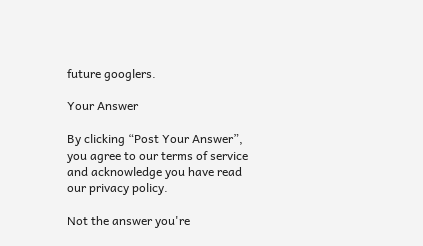future googlers.

Your Answer

By clicking “Post Your Answer”, you agree to our terms of service and acknowledge you have read our privacy policy.

Not the answer you're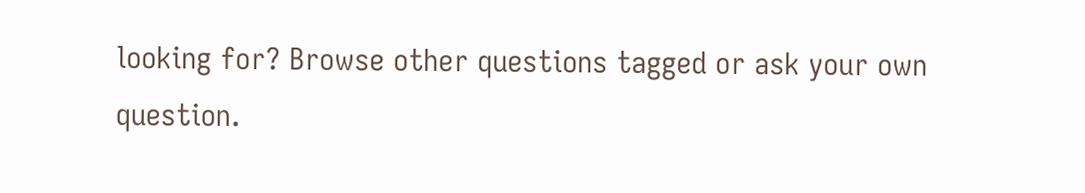looking for? Browse other questions tagged or ask your own question.